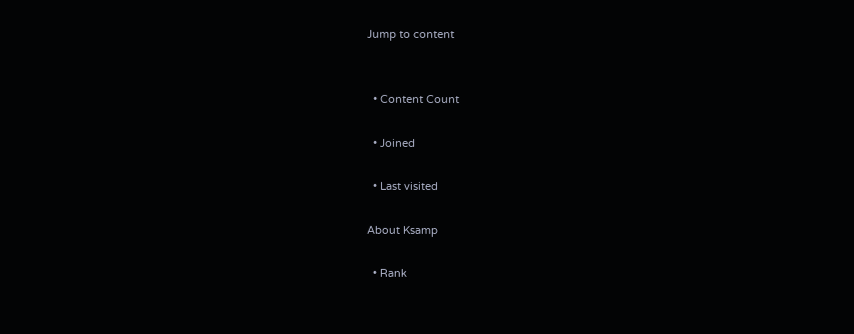Jump to content


  • Content Count

  • Joined

  • Last visited

About Ksamp

  • Rank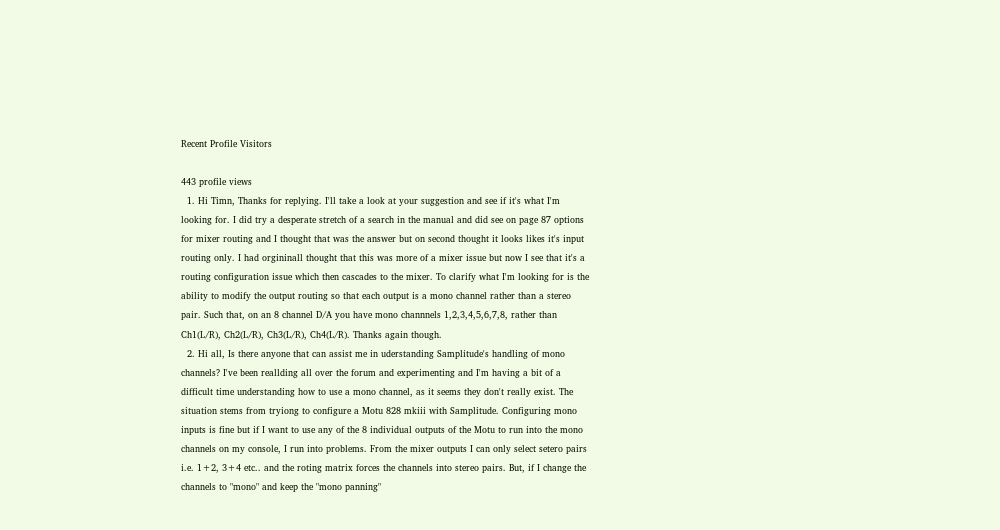Recent Profile Visitors

443 profile views
  1. Hi Timn, Thanks for replying. I'll take a look at your suggestion and see if it's what I'm looking for. I did try a desperate stretch of a search in the manual and did see on page 87 options for mixer routing and I thought that was the answer but on second thought it looks likes it's input routing only. I had orgininall thought that this was more of a mixer issue but now I see that it's a routing configuration issue which then cascades to the mixer. To clarify what I'm looking for is the ability to modify the output routing so that each output is a mono channel rather than a stereo pair. Such that, on an 8 channel D/A you have mono channnels 1,2,3,4,5,6,7,8, rather than Ch1(L/R), Ch2(L/R), Ch3(L/R), Ch4(L/R). Thanks again though.
  2. Hi all, Is there anyone that can assist me in uderstanding Samplitude's handling of mono channels? I've been reallding all over the forum and experimenting and I'm having a bit of a difficult time understanding how to use a mono channel, as it seems they don't really exist. The situation stems from tryiong to configure a Motu 828 mkiii with Samplitude. Configuring mono inputs is fine but if I want to use any of the 8 individual outputs of the Motu to run into the mono channels on my console, I run into problems. From the mixer outputs I can only select setero pairs i.e. 1+2, 3+4 etc.. and the roting matrix forces the channels into stereo pairs. But, if I change the channels to "mono" and keep the "mono panning"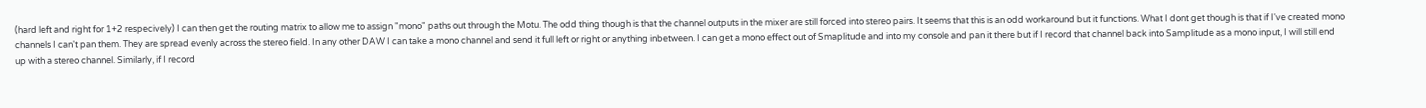(hard left and right for 1+2 respecively) I can then get the routing matrix to allow me to assign "mono" paths out through the Motu. The odd thing though is that the channel outputs in the mixer are still forced into stereo pairs. It seems that this is an odd workaround but it functions. What I dont get though is that if I've created mono channels I can't pan them. They are spread evenly across the stereo field. In any other DAW I can take a mono channel and send it full left or right or anything inbetween. I can get a mono effect out of Smaplitude and into my console and pan it there but if I record that channel back into Samplitude as a mono input, I will still end up with a stereo channel. Similarly, if I record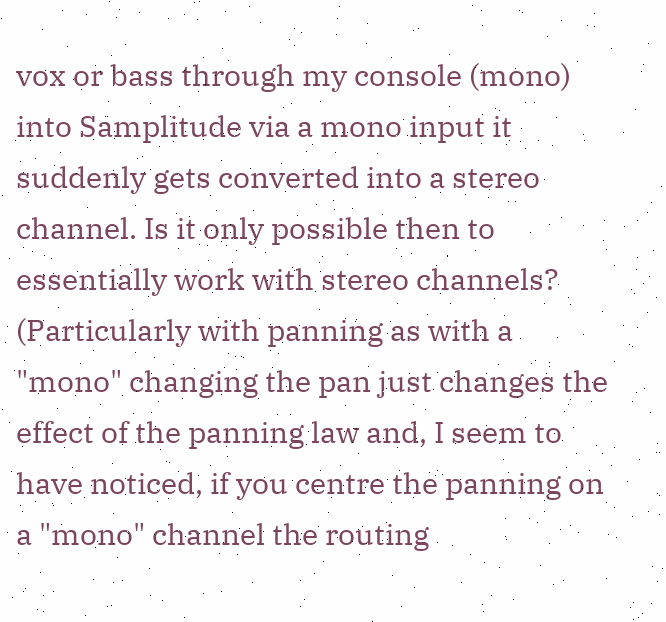vox or bass through my console (mono) into Samplitude via a mono input it suddenly gets converted into a stereo channel. Is it only possible then to essentially work with stereo channels? (Particularly with panning as with a "mono" changing the pan just changes the effect of the panning law and, I seem to have noticed, if you centre the panning on a "mono" channel the routing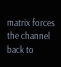matrix forces the channel back to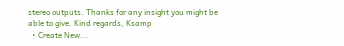stereo outputs. Thanks for any insight you might be able to give. Kind regards, Ksamp
  • Create New...